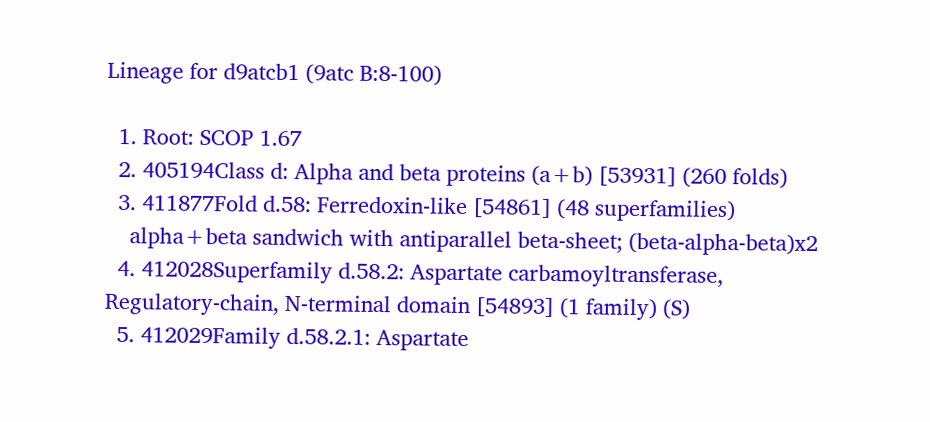Lineage for d9atcb1 (9atc B:8-100)

  1. Root: SCOP 1.67
  2. 405194Class d: Alpha and beta proteins (a+b) [53931] (260 folds)
  3. 411877Fold d.58: Ferredoxin-like [54861] (48 superfamilies)
    alpha+beta sandwich with antiparallel beta-sheet; (beta-alpha-beta)x2
  4. 412028Superfamily d.58.2: Aspartate carbamoyltransferase, Regulatory-chain, N-terminal domain [54893] (1 family) (S)
  5. 412029Family d.58.2.1: Aspartate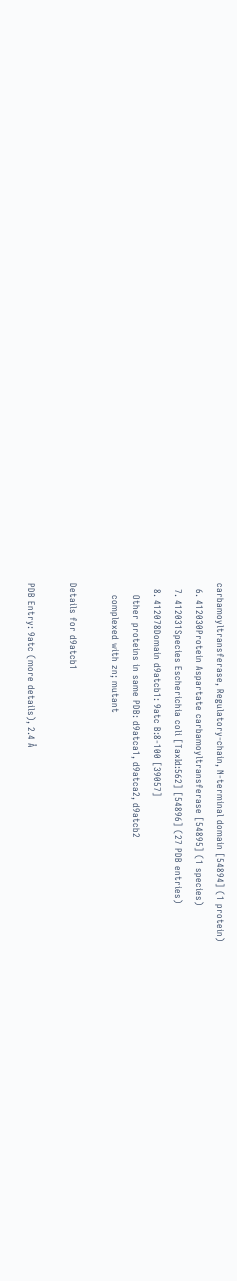carbamoyltransferase, Regulatory-chain, N-terminal domain [54894] (1 protein)
  6. 412030Protein Aspartate carbamoyltransferase [54895] (1 species)
  7. 412031Species Escherichia coli [TaxId:562] [54896] (27 PDB entries)
  8. 412078Domain d9atcb1: 9atc B:8-100 [39057]
    Other proteins in same PDB: d9atca1, d9atca2, d9atcb2
    complexed with zn; mutant

Details for d9atcb1

PDB Entry: 9atc (more details), 2.4 Å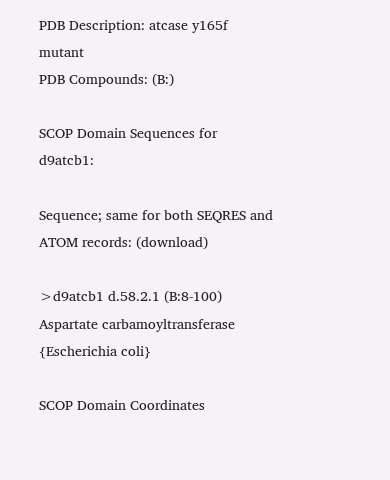PDB Description: atcase y165f mutant
PDB Compounds: (B:)

SCOP Domain Sequences for d9atcb1:

Sequence; same for both SEQRES and ATOM records: (download)

>d9atcb1 d.58.2.1 (B:8-100) Aspartate carbamoyltransferase {Escherichia coli}

SCOP Domain Coordinates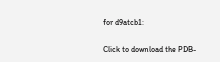for d9atcb1:

Click to download the PDB-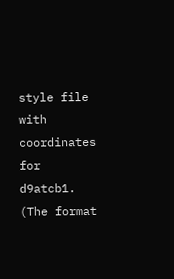style file with coordinates for d9atcb1.
(The format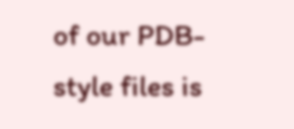of our PDB-style files is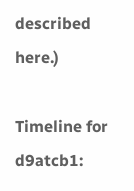described here.)

Timeline for d9atcb1: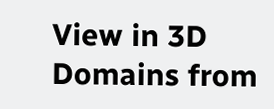View in 3D
Domains from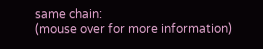same chain:
(mouse over for more information)